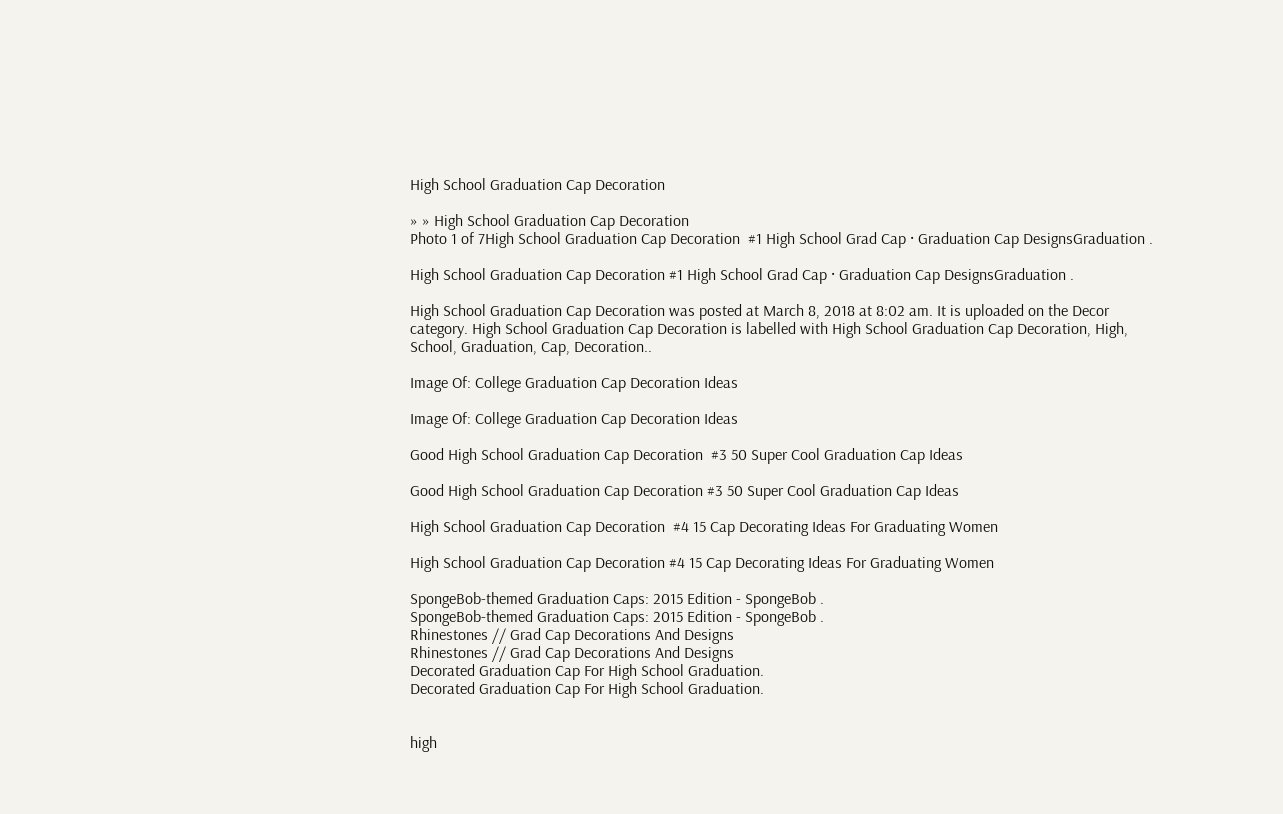High School Graduation Cap Decoration

» » High School Graduation Cap Decoration
Photo 1 of 7High School Graduation Cap Decoration  #1 High School Grad Cap · Graduation Cap DesignsGraduation .

High School Graduation Cap Decoration #1 High School Grad Cap · Graduation Cap DesignsGraduation .

High School Graduation Cap Decoration was posted at March 8, 2018 at 8:02 am. It is uploaded on the Decor category. High School Graduation Cap Decoration is labelled with High School Graduation Cap Decoration, High, School, Graduation, Cap, Decoration..

Image Of: College Graduation Cap Decoration Ideas

Image Of: College Graduation Cap Decoration Ideas

Good High School Graduation Cap Decoration  #3 50 Super Cool Graduation Cap Ideas

Good High School Graduation Cap Decoration #3 50 Super Cool Graduation Cap Ideas

High School Graduation Cap Decoration  #4 15 Cap Decorating Ideas For Graduating Women

High School Graduation Cap Decoration #4 15 Cap Decorating Ideas For Graduating Women

SpongeBob-themed Graduation Caps: 2015 Edition - SpongeBob .
SpongeBob-themed Graduation Caps: 2015 Edition - SpongeBob .
Rhinestones // Grad Cap Decorations And Designs
Rhinestones // Grad Cap Decorations And Designs
Decorated Graduation Cap For High School Graduation.
Decorated Graduation Cap For High School Graduation.


high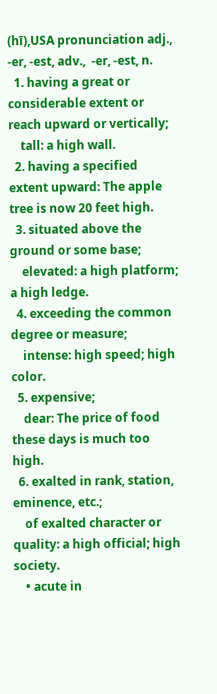(hī),USA pronunciation adj.,  -er, -est, adv.,  -er, -est, n.
  1. having a great or considerable extent or reach upward or vertically;
    tall: a high wall.
  2. having a specified extent upward: The apple tree is now 20 feet high.
  3. situated above the ground or some base;
    elevated: a high platform; a high ledge.
  4. exceeding the common degree or measure;
    intense: high speed; high color.
  5. expensive;
    dear: The price of food these days is much too high.
  6. exalted in rank, station, eminence, etc.;
    of exalted character or quality: a high official; high society.
    • acute in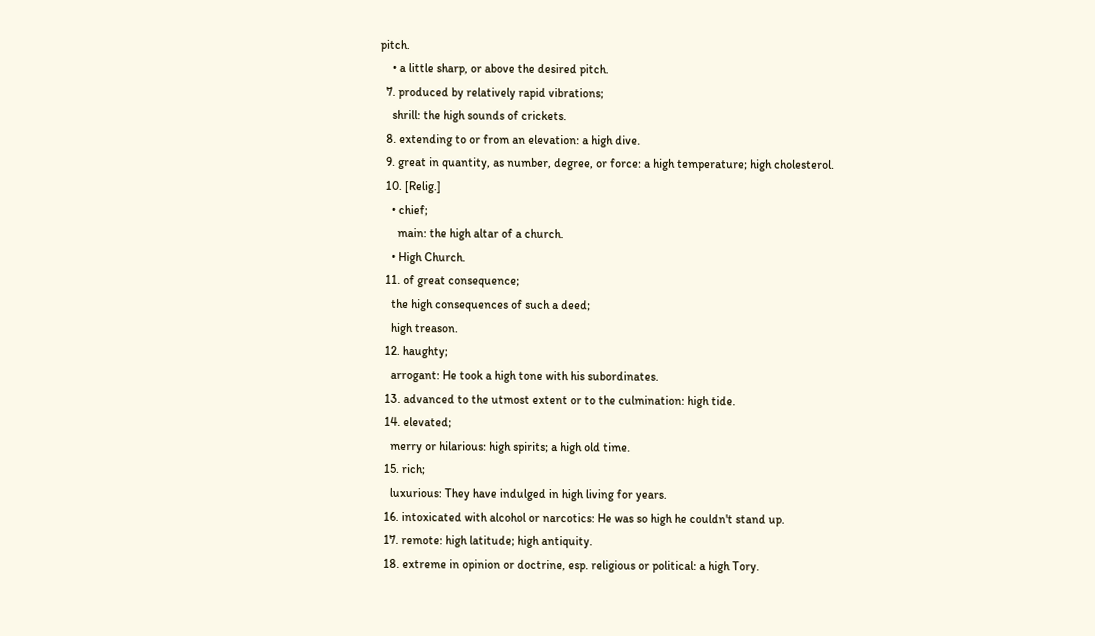pitch.
    • a little sharp, or above the desired pitch.
  7. produced by relatively rapid vibrations;
    shrill: the high sounds of crickets.
  8. extending to or from an elevation: a high dive.
  9. great in quantity, as number, degree, or force: a high temperature; high cholesterol.
  10. [Relig.]
    • chief;
      main: the high altar of a church.
    • High Church.
  11. of great consequence;
    the high consequences of such a deed;
    high treason.
  12. haughty;
    arrogant: He took a high tone with his subordinates.
  13. advanced to the utmost extent or to the culmination: high tide.
  14. elevated;
    merry or hilarious: high spirits; a high old time.
  15. rich;
    luxurious: They have indulged in high living for years.
  16. intoxicated with alcohol or narcotics: He was so high he couldn't stand up.
  17. remote: high latitude; high antiquity.
  18. extreme in opinion or doctrine, esp. religious or political: a high Tory.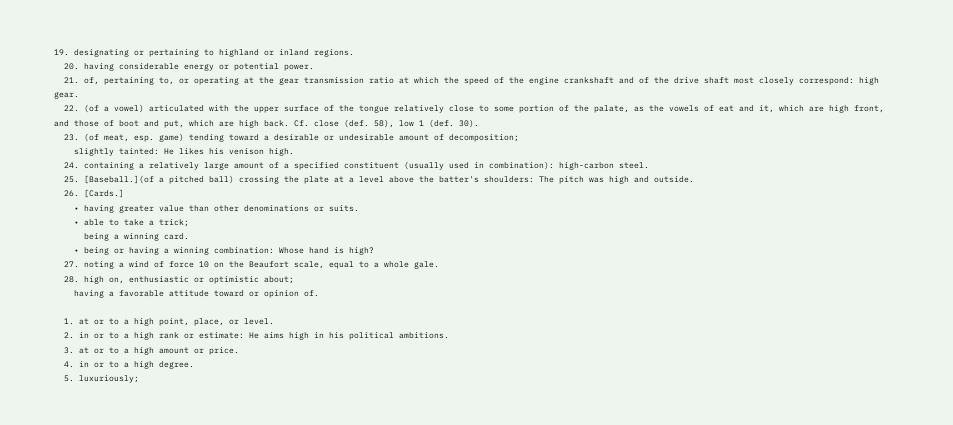19. designating or pertaining to highland or inland regions.
  20. having considerable energy or potential power.
  21. of, pertaining to, or operating at the gear transmission ratio at which the speed of the engine crankshaft and of the drive shaft most closely correspond: high gear.
  22. (of a vowel) articulated with the upper surface of the tongue relatively close to some portion of the palate, as the vowels of eat and it, which are high front, and those of boot and put, which are high back. Cf. close (def. 58), low 1 (def. 30).
  23. (of meat, esp. game) tending toward a desirable or undesirable amount of decomposition;
    slightly tainted: He likes his venison high.
  24. containing a relatively large amount of a specified constituent (usually used in combination): high-carbon steel.
  25. [Baseball.](of a pitched ball) crossing the plate at a level above the batter's shoulders: The pitch was high and outside.
  26. [Cards.]
    • having greater value than other denominations or suits.
    • able to take a trick;
      being a winning card.
    • being or having a winning combination: Whose hand is high?
  27. noting a wind of force 10 on the Beaufort scale, equal to a whole gale.
  28. high on, enthusiastic or optimistic about;
    having a favorable attitude toward or opinion of.

  1. at or to a high point, place, or level.
  2. in or to a high rank or estimate: He aims high in his political ambitions.
  3. at or to a high amount or price.
  4. in or to a high degree.
  5. luxuriously;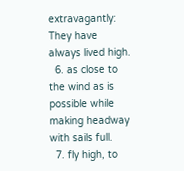extravagantly: They have always lived high.
  6. as close to the wind as is possible while making headway with sails full.
  7. fly high, to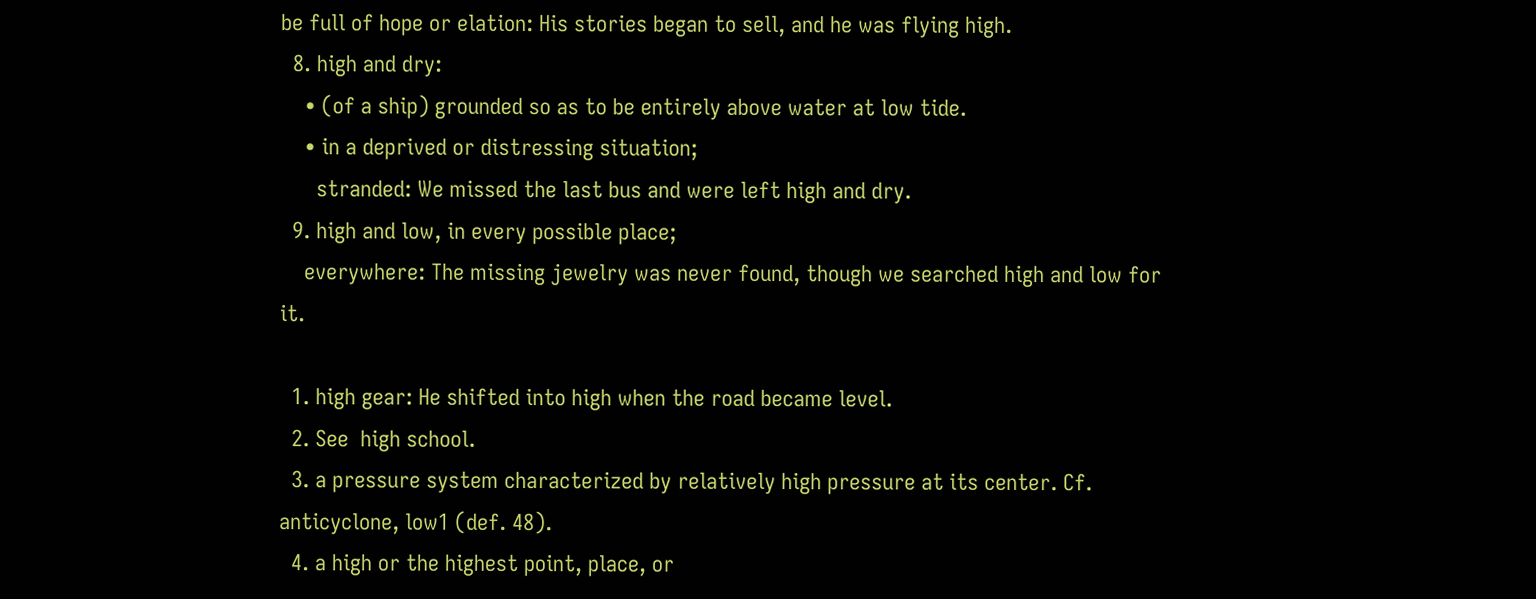be full of hope or elation: His stories began to sell, and he was flying high.
  8. high and dry:
    • (of a ship) grounded so as to be entirely above water at low tide.
    • in a deprived or distressing situation;
      stranded: We missed the last bus and were left high and dry.
  9. high and low, in every possible place;
    everywhere: The missing jewelry was never found, though we searched high and low for it.

  1. high gear: He shifted into high when the road became level.
  2. See  high school.
  3. a pressure system characterized by relatively high pressure at its center. Cf. anticyclone, low1 (def. 48).
  4. a high or the highest point, place, or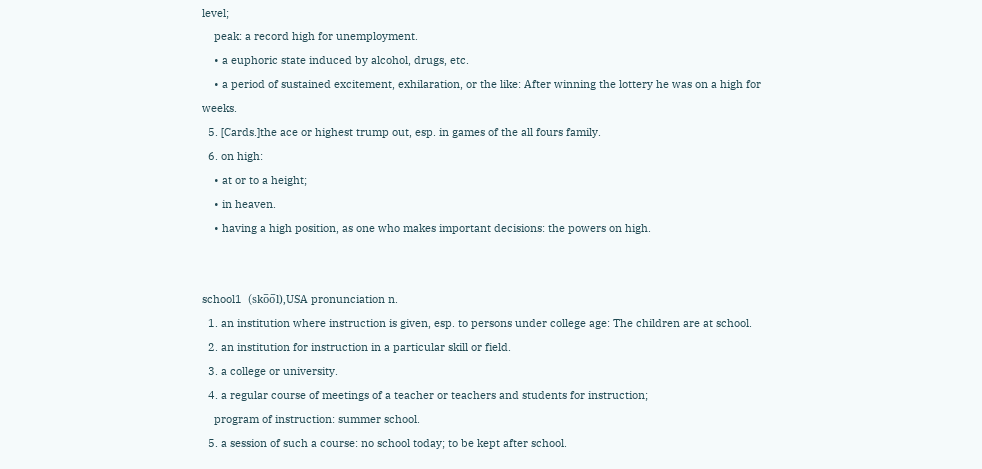level;
    peak: a record high for unemployment.
    • a euphoric state induced by alcohol, drugs, etc.
    • a period of sustained excitement, exhilaration, or the like: After winning the lottery he was on a high for weeks.
  5. [Cards.]the ace or highest trump out, esp. in games of the all fours family.
  6. on high:
    • at or to a height;
    • in heaven.
    • having a high position, as one who makes important decisions: the powers on high.


school1  (sko̅o̅l),USA pronunciation n.
  1. an institution where instruction is given, esp. to persons under college age: The children are at school.
  2. an institution for instruction in a particular skill or field.
  3. a college or university.
  4. a regular course of meetings of a teacher or teachers and students for instruction;
    program of instruction: summer school.
  5. a session of such a course: no school today; to be kept after school.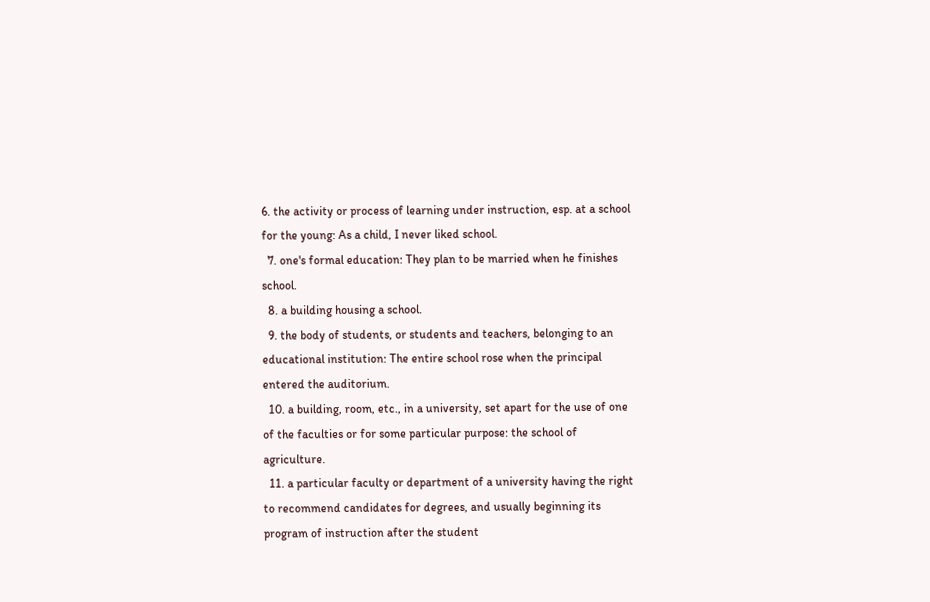6. the activity or process of learning under instruction, esp. at a school for the young: As a child, I never liked school.
  7. one's formal education: They plan to be married when he finishes school.
  8. a building housing a school.
  9. the body of students, or students and teachers, belonging to an educational institution: The entire school rose when the principal entered the auditorium.
  10. a building, room, etc., in a university, set apart for the use of one of the faculties or for some particular purpose: the school of agriculture.
  11. a particular faculty or department of a university having the right to recommend candidates for degrees, and usually beginning its program of instruction after the student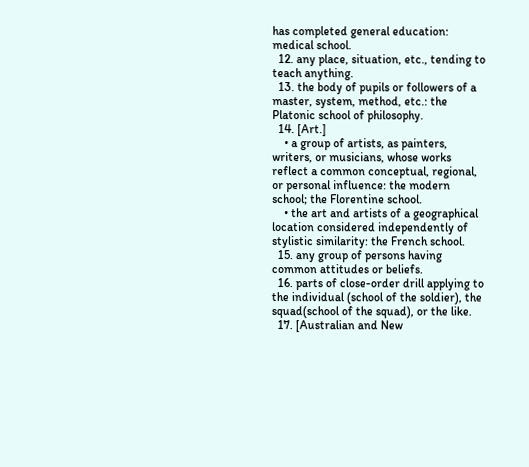has completed general education: medical school.
  12. any place, situation, etc., tending to teach anything.
  13. the body of pupils or followers of a master, system, method, etc.: the Platonic school of philosophy.
  14. [Art.]
    • a group of artists, as painters, writers, or musicians, whose works reflect a common conceptual, regional, or personal influence: the modern school; the Florentine school.
    • the art and artists of a geographical location considered independently of stylistic similarity: the French school.
  15. any group of persons having common attitudes or beliefs.
  16. parts of close-order drill applying to the individual (school of the soldier), the squad(school of the squad), or the like.
  17. [Australian and New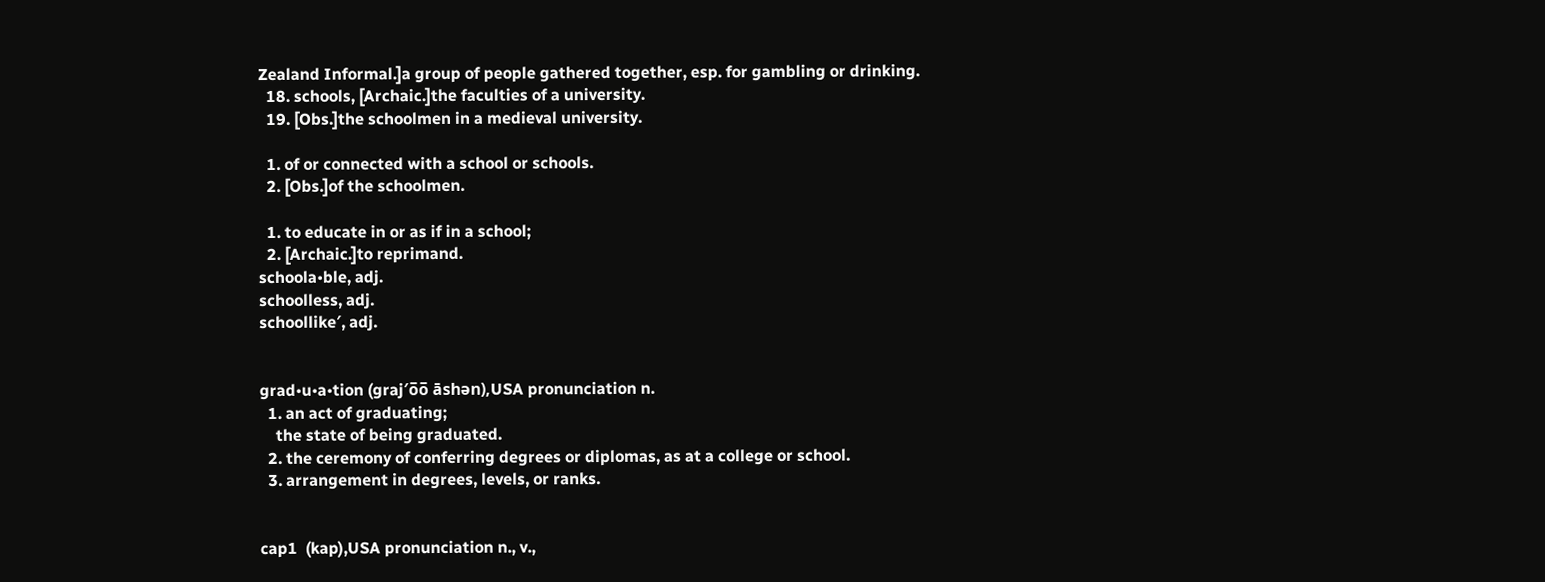Zealand Informal.]a group of people gathered together, esp. for gambling or drinking.
  18. schools, [Archaic.]the faculties of a university.
  19. [Obs.]the schoolmen in a medieval university.

  1. of or connected with a school or schools.
  2. [Obs.]of the schoolmen.

  1. to educate in or as if in a school;
  2. [Archaic.]to reprimand.
schoola•ble, adj.
schoolless, adj.
schoollike′, adj.


grad•u•a•tion (graj′o̅o̅ āshən),USA pronunciation n.
  1. an act of graduating;
    the state of being graduated.
  2. the ceremony of conferring degrees or diplomas, as at a college or school.
  3. arrangement in degrees, levels, or ranks.


cap1  (kap),USA pronunciation n., v.,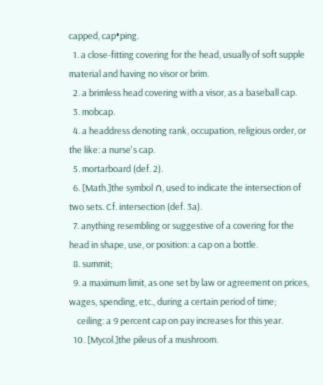capped, cap•ping.
  1. a close-fitting covering for the head, usually of soft supple material and having no visor or brim.
  2. a brimless head covering with a visor, as a baseball cap.
  3. mobcap.
  4. a headdress denoting rank, occupation, religious order, or the like: a nurse's cap.
  5. mortarboard (def. 2).
  6. [Math.]the symbol ∩, used to indicate the intersection of two sets. Cf. intersection (def. 3a).
  7. anything resembling or suggestive of a covering for the head in shape, use, or position: a cap on a bottle.
  8. summit;
  9. a maximum limit, as one set by law or agreement on prices, wages, spending, etc., during a certain period of time;
    ceiling: a 9 percent cap on pay increases for this year.
  10. [Mycol.]the pileus of a mushroom.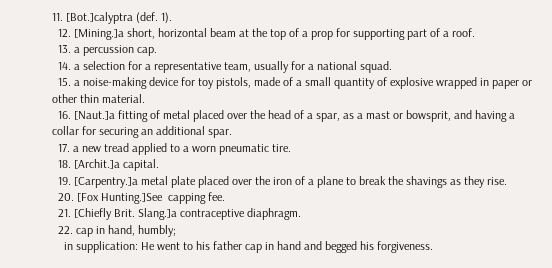11. [Bot.]calyptra (def. 1).
  12. [Mining.]a short, horizontal beam at the top of a prop for supporting part of a roof.
  13. a percussion cap.
  14. a selection for a representative team, usually for a national squad.
  15. a noise-making device for toy pistols, made of a small quantity of explosive wrapped in paper or other thin material.
  16. [Naut.]a fitting of metal placed over the head of a spar, as a mast or bowsprit, and having a collar for securing an additional spar.
  17. a new tread applied to a worn pneumatic tire.
  18. [Archit.]a capital.
  19. [Carpentry.]a metal plate placed over the iron of a plane to break the shavings as they rise.
  20. [Fox Hunting.]See  capping fee.
  21. [Chiefly Brit. Slang.]a contraceptive diaphragm.
  22. cap in hand, humbly;
    in supplication: He went to his father cap in hand and begged his forgiveness.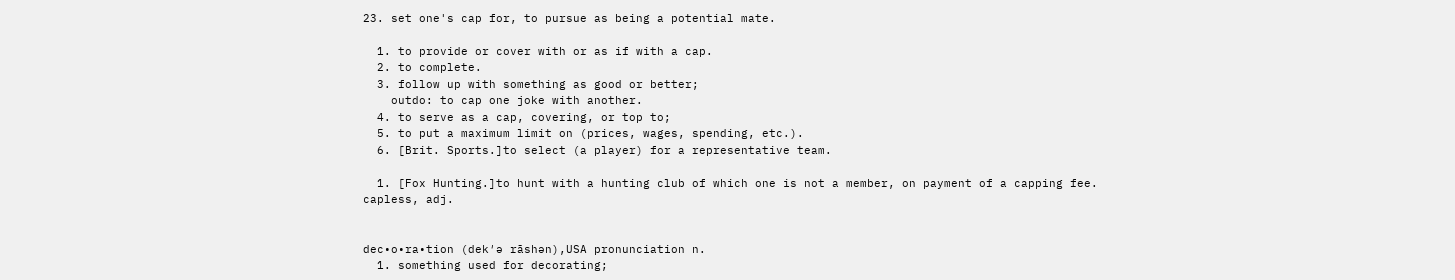23. set one's cap for, to pursue as being a potential mate.

  1. to provide or cover with or as if with a cap.
  2. to complete.
  3. follow up with something as good or better;
    outdo: to cap one joke with another.
  4. to serve as a cap, covering, or top to;
  5. to put a maximum limit on (prices, wages, spending, etc.).
  6. [Brit. Sports.]to select (a player) for a representative team.

  1. [Fox Hunting.]to hunt with a hunting club of which one is not a member, on payment of a capping fee.
capless, adj.


dec•o•ra•tion (dek′ə rāshən),USA pronunciation n.
  1. something used for decorating;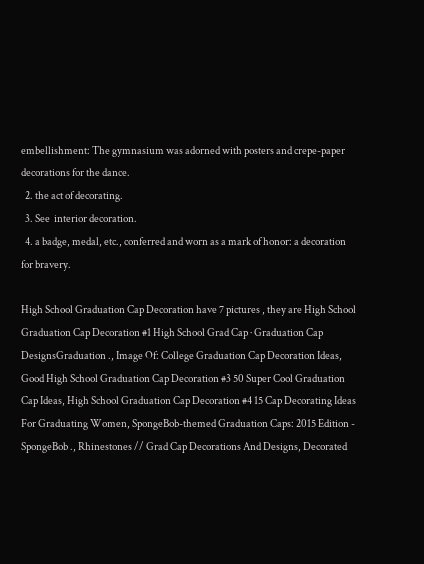embellishment: The gymnasium was adorned with posters and crepe-paper decorations for the dance.
  2. the act of decorating.
  3. See  interior decoration.
  4. a badge, medal, etc., conferred and worn as a mark of honor: a decoration for bravery.

High School Graduation Cap Decoration have 7 pictures , they are High School Graduation Cap Decoration #1 High School Grad Cap · Graduation Cap DesignsGraduation ., Image Of: College Graduation Cap Decoration Ideas, Good High School Graduation Cap Decoration #3 50 Super Cool Graduation Cap Ideas, High School Graduation Cap Decoration #4 15 Cap Decorating Ideas For Graduating Women, SpongeBob-themed Graduation Caps: 2015 Edition - SpongeBob ., Rhinestones // Grad Cap Decorations And Designs, Decorated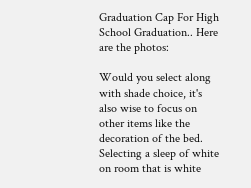Graduation Cap For High School Graduation.. Here are the photos:

Would you select along with shade choice, it's also wise to focus on other items like the decoration of the bed. Selecting a sleep of white on room that is white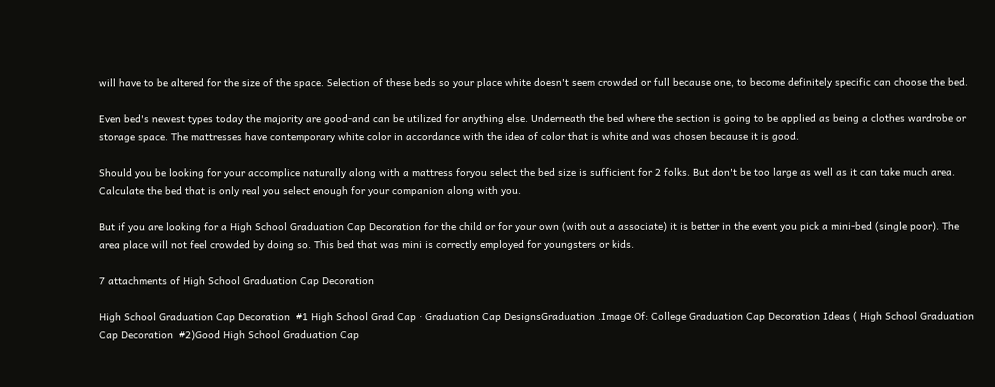will have to be altered for the size of the space. Selection of these beds so your place white doesn't seem crowded or full because one, to become definitely specific can choose the bed.

Even bed's newest types today the majority are good-and can be utilized for anything else. Underneath the bed where the section is going to be applied as being a clothes wardrobe or storage space. The mattresses have contemporary white color in accordance with the idea of color that is white and was chosen because it is good.

Should you be looking for your accomplice naturally along with a mattress foryou select the bed size is sufficient for 2 folks. But don't be too large as well as it can take much area. Calculate the bed that is only real you select enough for your companion along with you.

But if you are looking for a High School Graduation Cap Decoration for the child or for your own (with out a associate) it is better in the event you pick a mini-bed (single poor). The area place will not feel crowded by doing so. This bed that was mini is correctly employed for youngsters or kids.

7 attachments of High School Graduation Cap Decoration

High School Graduation Cap Decoration  #1 High School Grad Cap · Graduation Cap DesignsGraduation .Image Of: College Graduation Cap Decoration Ideas ( High School Graduation Cap Decoration  #2)Good High School Graduation Cap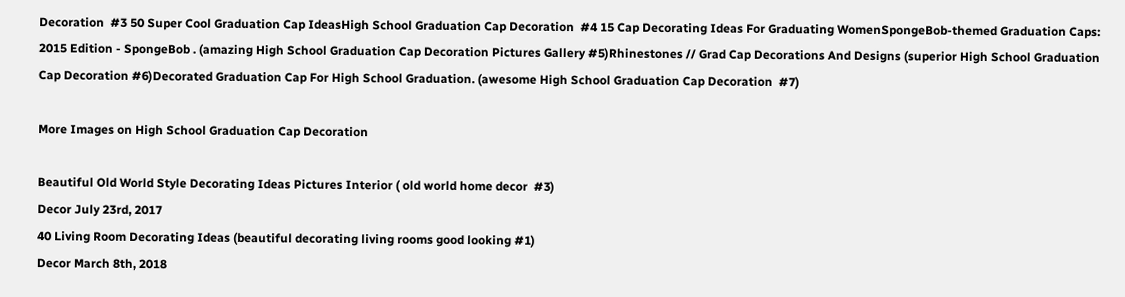Decoration  #3 50 Super Cool Graduation Cap IdeasHigh School Graduation Cap Decoration  #4 15 Cap Decorating Ideas For Graduating WomenSpongeBob-themed Graduation Caps: 2015 Edition - SpongeBob . (amazing High School Graduation Cap Decoration Pictures Gallery #5)Rhinestones // Grad Cap Decorations And Designs (superior High School Graduation Cap Decoration #6)Decorated Graduation Cap For High School Graduation. (awesome High School Graduation Cap Decoration  #7)

More Images on High School Graduation Cap Decoration

Beautiful Old World Style Decorating Ideas Pictures Interior ( old world home decor  #3)
Decor July 23rd, 2017
40 Living Room Decorating Ideas (beautiful decorating living rooms good looking #1)
Decor March 8th, 2018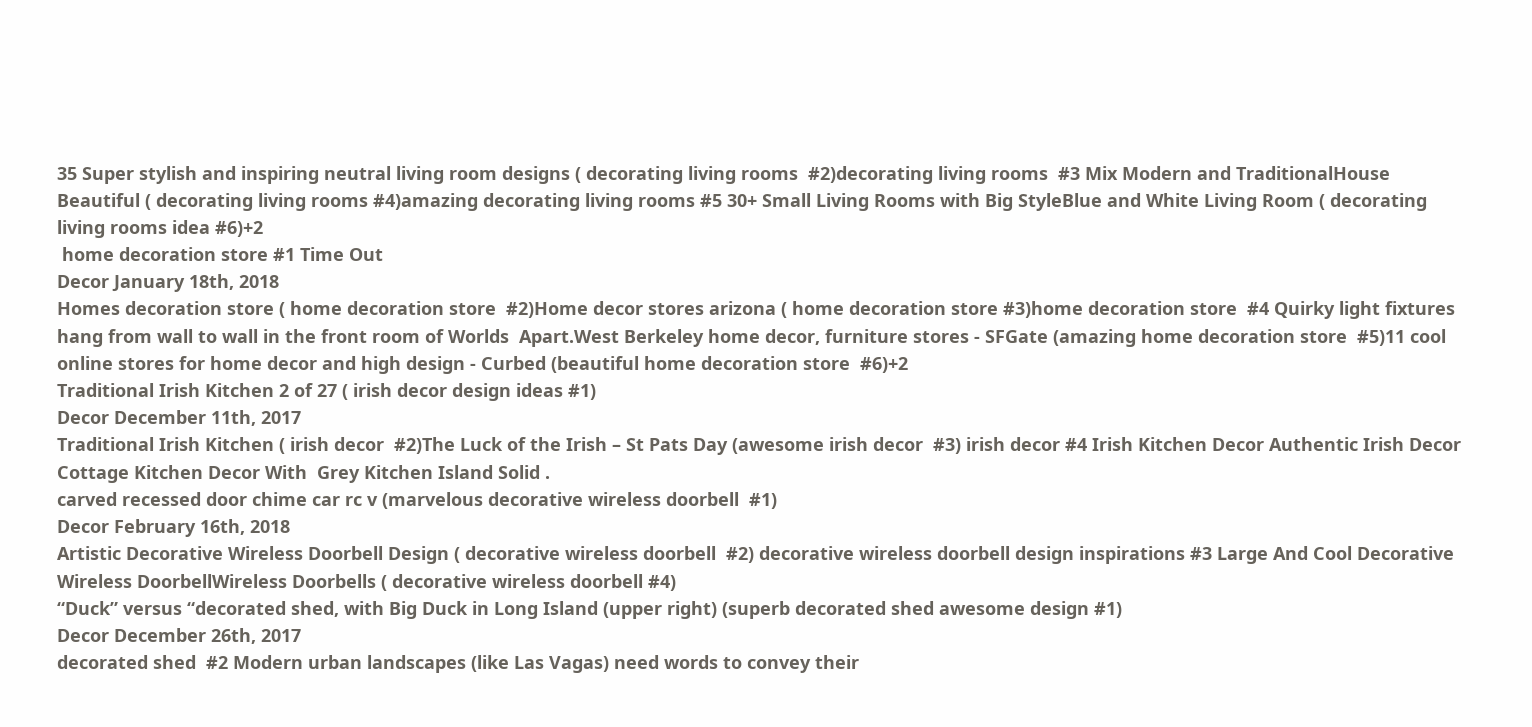35 Super stylish and inspiring neutral living room designs ( decorating living rooms  #2)decorating living rooms  #3 Mix Modern and TraditionalHouse Beautiful ( decorating living rooms #4)amazing decorating living rooms #5 30+ Small Living Rooms with Big StyleBlue and White Living Room ( decorating living rooms idea #6)+2
 home decoration store #1 Time Out
Decor January 18th, 2018
Homes decoration store ( home decoration store  #2)Home decor stores arizona ( home decoration store #3)home decoration store  #4 Quirky light fixtures hang from wall to wall in the front room of Worlds  Apart.West Berkeley home decor, furniture stores - SFGate (amazing home decoration store  #5)11 cool online stores for home decor and high design - Curbed (beautiful home decoration store  #6)+2
Traditional Irish Kitchen 2 of 27 ( irish decor design ideas #1)
Decor December 11th, 2017
Traditional Irish Kitchen ( irish decor  #2)The Luck of the Irish – St Pats Day (awesome irish decor  #3) irish decor #4 Irish Kitchen Decor Authentic Irish Decor Cottage Kitchen Decor With  Grey Kitchen Island Solid .
carved recessed door chime car rc v (marvelous decorative wireless doorbell  #1)
Decor February 16th, 2018
Artistic Decorative Wireless Doorbell Design ( decorative wireless doorbell  #2) decorative wireless doorbell design inspirations #3 Large And Cool Decorative Wireless DoorbellWireless Doorbells ( decorative wireless doorbell #4)
“Duck” versus “decorated shed, with Big Duck in Long Island (upper right) (superb decorated shed awesome design #1)
Decor December 26th, 2017
decorated shed  #2 Modern urban landscapes (like Las Vagas) need words to convey their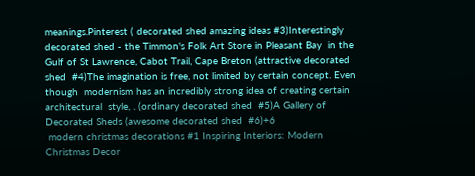meanings.Pinterest ( decorated shed amazing ideas #3)Interestingly decorated shed - the Timmon's Folk Art Store in Pleasant Bay  in the Gulf of St Lawrence, Cabot Trail, Cape Breton (attractive decorated shed  #4)The imagination is free, not limited by certain concept. Even though  modernism has an incredibly strong idea of creating certain architectural  style, . (ordinary decorated shed  #5)A Gallery of Decorated Sheds (awesome decorated shed  #6)+6
 modern christmas decorations #1 Inspiring Interiors: Modern Christmas Decor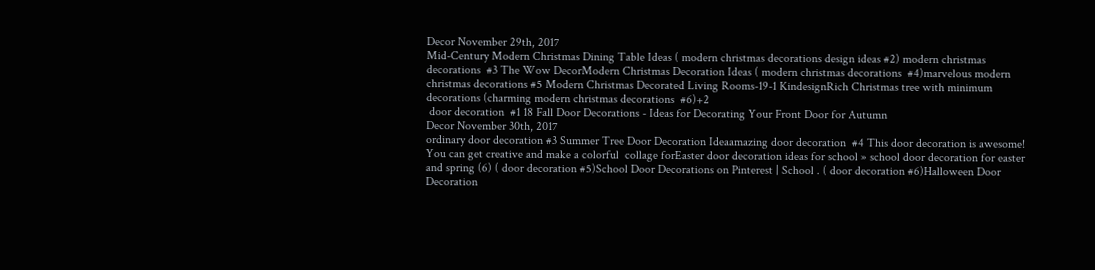Decor November 29th, 2017
Mid-Century Modern Christmas Dining Table Ideas ( modern christmas decorations design ideas #2) modern christmas decorations  #3 The Wow DecorModern Christmas Decoration Ideas ( modern christmas decorations  #4)marvelous modern christmas decorations #5 Modern Christmas Decorated Living Rooms-19-1 KindesignRich Christmas tree with minimum decorations (charming modern christmas decorations  #6)+2
 door decoration  #1 18 Fall Door Decorations - Ideas for Decorating Your Front Door for Autumn
Decor November 30th, 2017
ordinary door decoration #3 Summer Tree Door Decoration Ideaamazing door decoration  #4 This door decoration is awesome! You can get creative and make a colorful  collage forEaster door decoration ideas for school » school door decoration for easter  and spring (6) ( door decoration #5)School Door Decorations on Pinterest | School . ( door decoration #6)Halloween Door Decoration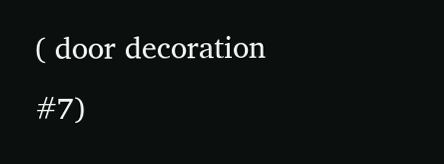( door decoration  #7)